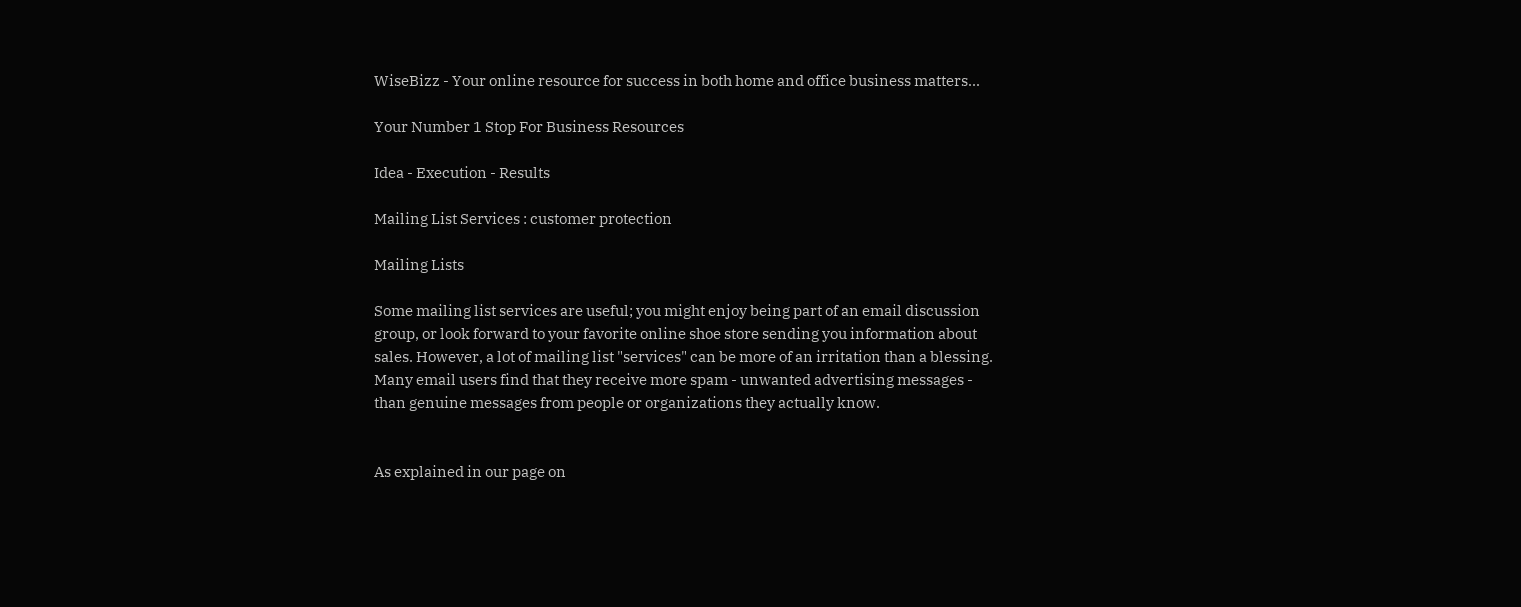WiseBizz - Your online resource for success in both home and office business matters...

Your Number 1 Stop For Business Resources

Idea - Execution - Results

Mailing List Services : customer protection

Mailing Lists

Some mailing list services are useful; you might enjoy being part of an email discussion group, or look forward to your favorite online shoe store sending you information about sales. However, a lot of mailing list "services" can be more of an irritation than a blessing. Many email users find that they receive more spam - unwanted advertising messages - than genuine messages from people or organizations they actually know.


As explained in our page on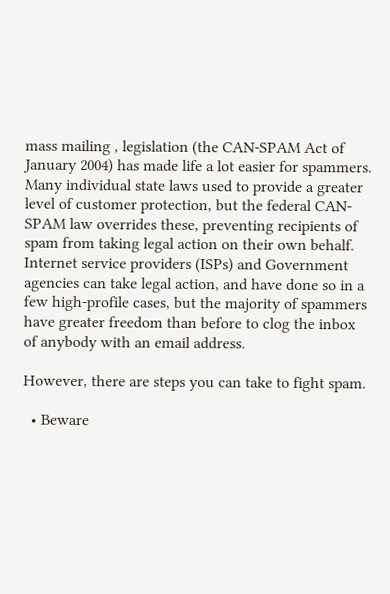mass mailing , legislation (the CAN-SPAM Act of January 2004) has made life a lot easier for spammers. Many individual state laws used to provide a greater level of customer protection, but the federal CAN-SPAM law overrides these, preventing recipients of spam from taking legal action on their own behalf. Internet service providers (ISPs) and Government agencies can take legal action, and have done so in a few high-profile cases, but the majority of spammers have greater freedom than before to clog the inbox of anybody with an email address.

However, there are steps you can take to fight spam.

  • Beware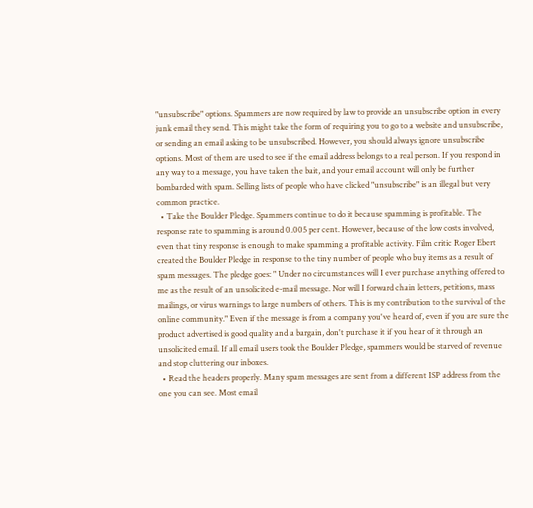"unsubscribe" options. Spammers are now required by law to provide an unsubscribe option in every junk email they send. This might take the form of requiring you to go to a website and unsubscribe, or sending an email asking to be unsubscribed. However, you should always ignore unsubscribe options. Most of them are used to see if the email address belongs to a real person. If you respond in any way to a message, you have taken the bait, and your email account will only be further bombarded with spam. Selling lists of people who have clicked "unsubscribe" is an illegal but very common practice.
  • Take the Boulder Pledge. Spammers continue to do it because spamming is profitable. The response rate to spamming is around 0.005 per cent. However, because of the low costs involved, even that tiny response is enough to make spamming a profitable activity. Film critic Roger Ebert created the Boulder Pledge in response to the tiny number of people who buy items as a result of spam messages. The pledge goes: " Under no circumstances will I ever purchase anything offered to me as the result of an unsolicited e-mail message. Nor will I forward chain letters, petitions, mass mailings, or virus warnings to large numbers of others. This is my contribution to the survival of the online community." Even if the message is from a company you've heard of, even if you are sure the product advertised is good quality and a bargain, don't purchase it if you hear of it through an unsolicited email. If all email users took the Boulder Pledge, spammers would be starved of revenue and stop cluttering our inboxes.
  • Read the headers properly. Many spam messages are sent from a different ISP address from the one you can see. Most email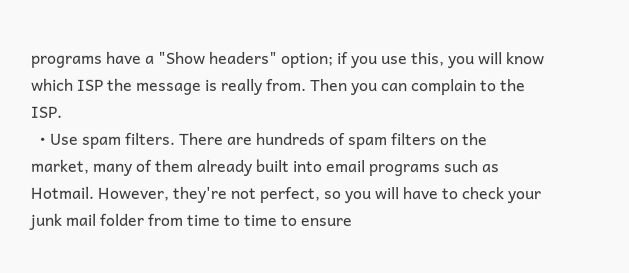programs have a "Show headers" option; if you use this, you will know which ISP the message is really from. Then you can complain to the ISP.
  • Use spam filters. There are hundreds of spam filters on the market, many of them already built into email programs such as Hotmail. However, they're not perfect, so you will have to check your junk mail folder from time to time to ensure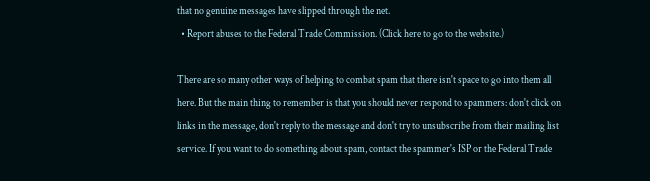that no genuine messages have slipped through the net.
  • Report abuses to the Federal Trade Commission. (Click here to go to the website.)

There are so many other ways of helping to combat spam that there isn't space to go into them all here. But the main thing to remember is that you should never respond to spammers: don't click on links in the message, don't reply to the message and don't try to unsubscribe from their mailing list service. If you want to do something about spam, contact the spammer's ISP or the Federal Trade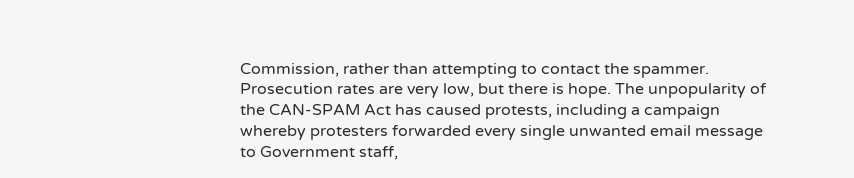Commission, rather than attempting to contact the spammer. Prosecution rates are very low, but there is hope. The unpopularity of the CAN-SPAM Act has caused protests, including a campaign whereby protesters forwarded every single unwanted email message to Government staff,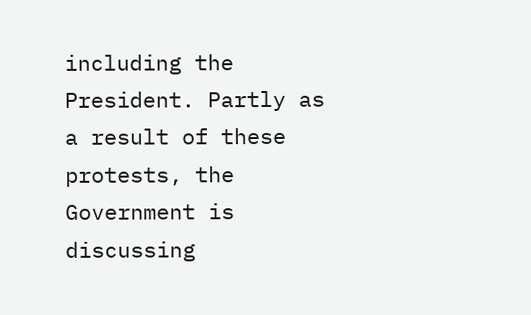including the President. Partly as a result of these protests, the Government is discussing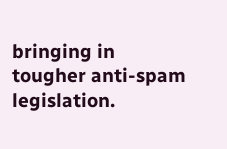bringing in tougher anti-spam legislation.